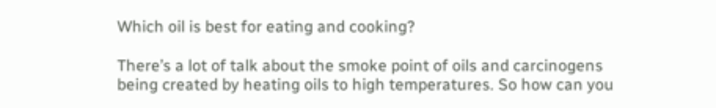Which oil is best for eating and cooking?

There’s a lot of talk about the smoke point of oils and carcinogens being created by heating oils to high temperatures. So how can you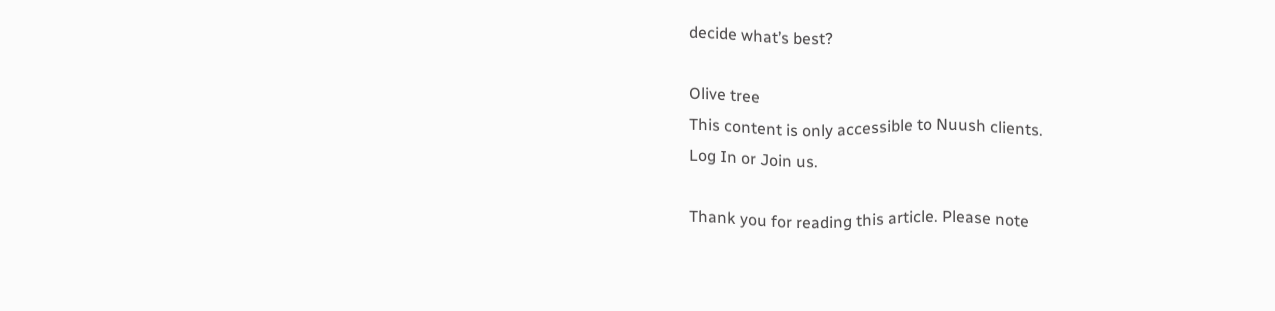decide what’s best?

Olive tree
This content is only accessible to Nuush clients.
Log In or Join us.

Thank you for reading this article. Please note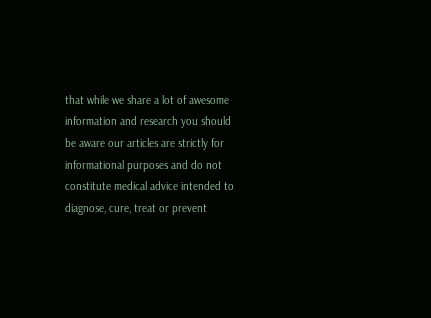that while we share a lot of awesome information and research you should be aware our articles are strictly for informational purposes and do not constitute medical advice intended to diagnose, cure, treat or prevent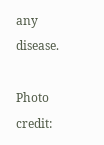any disease.

Photo credit: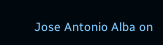Jose Antonio Alba on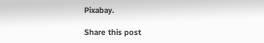Pixabay.

Share this post